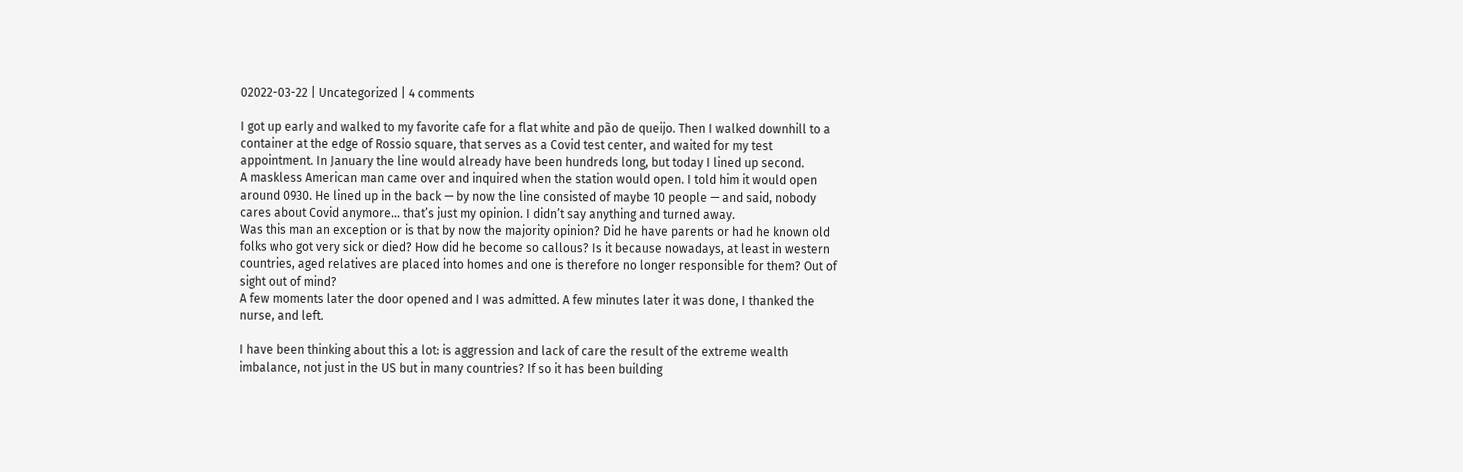02022-03-22 | Uncategorized | 4 comments

I got up early and walked to my favorite cafe for a flat white and pão de queijo. Then I walked downhill to a container at the edge of Rossio square, that serves as a Covid test center, and waited for my test appointment. In January the line would already have been hundreds long, but today I lined up second.
A maskless American man came over and inquired when the station would open. I told him it would open around 0930. He lined up in the back — by now the line consisted of maybe 10 people — and said, nobody cares about Covid anymore… that’s just my opinion. I didn’t say anything and turned away.
Was this man an exception or is that by now the majority opinion? Did he have parents or had he known old folks who got very sick or died? How did he become so callous? Is it because nowadays, at least in western countries, aged relatives are placed into homes and one is therefore no longer responsible for them? Out of sight out of mind?
A few moments later the door opened and I was admitted. A few minutes later it was done, I thanked the nurse, and left.

I have been thinking about this a lot: is aggression and lack of care the result of the extreme wealth imbalance, not just in the US but in many countries? If so it has been building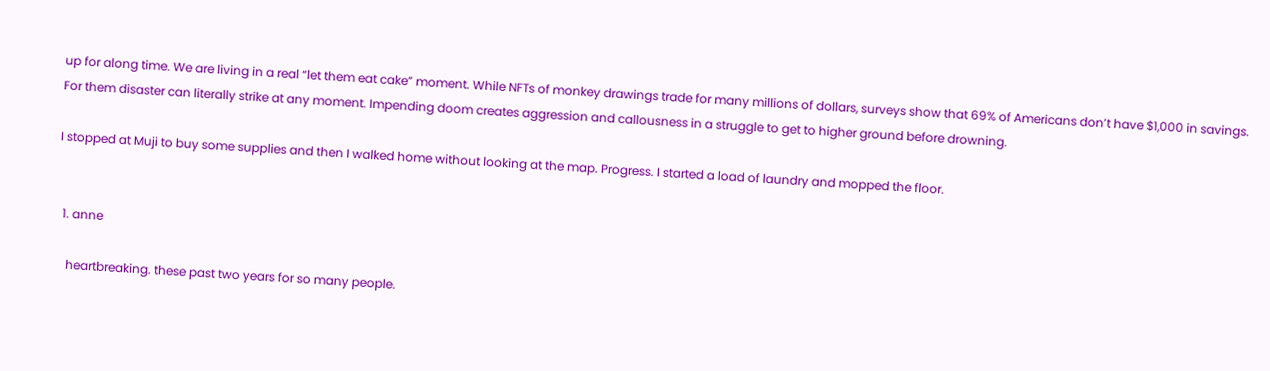up for along time. We are living in a real “let them eat cake” moment. While NFTs of monkey drawings trade for many millions of dollars, surveys show that 69% of Americans don’t have $1,000 in savings. For them disaster can literally strike at any moment. Impending doom creates aggression and callousness in a struggle to get to higher ground before drowning.

I stopped at Muji to buy some supplies and then I walked home without looking at the map. Progress. I started a load of laundry and mopped the floor.


  1. anne

    heartbreaking. these past two years for so many people.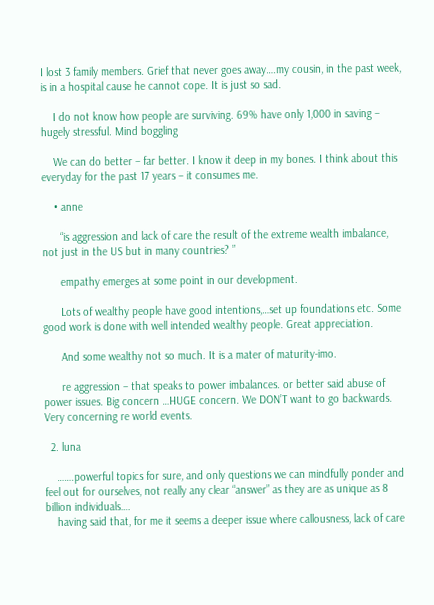I lost 3 family members. Grief that never goes away….my cousin, in the past week, is in a hospital cause he cannot cope. It is just so sad.

    I do not know how people are surviving. 69% have only 1,000 in saving – hugely stressful. Mind boggling

    We can do better – far better. I know it deep in my bones. I think about this everyday for the past 17 years – it consumes me.

    • anne

      “is aggression and lack of care the result of the extreme wealth imbalance, not just in the US but in many countries? ”

      empathy emerges at some point in our development.

      Lots of wealthy people have good intentions,…set up foundations etc. Some good work is done with well intended wealthy people. Great appreciation.

      And some wealthy not so much. It is a mater of maturity-imo.

      re aggression – that speaks to power imbalances. or better said abuse of power issues. Big concern …HUGE concern. We DON’T want to go backwards. Very concerning re world events.

  2. luna

    …….powerful topics for sure, and only questions we can mindfully ponder and feel out for ourselves, not really any clear “answer” as they are as unique as 8 billion individuals….
    having said that, for me it seems a deeper issue where callousness, lack of care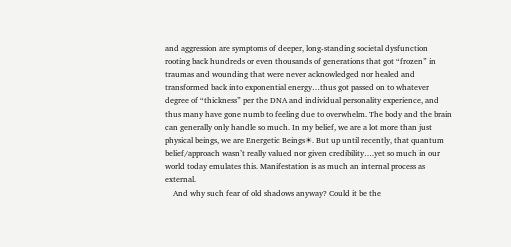and aggression are symptoms of deeper, long-standing societal dysfunction rooting back hundreds or even thousands of generations that got “frozen” in traumas and wounding that were never acknowledged nor healed and transformed back into exponential energy…thus got passed on to whatever degree of “thickness” per the DNA and individual personality experience, and thus many have gone numb to feeling due to overwhelm. The body and the brain can generally only handle so much. In my belief, we are a lot more than just physical beings, we are Energetic Beings☀. But up until recently, that quantum belief/approach wasn’t really valued nor given credibility….yet so much in our world today emulates this. Manifestation is as much an internal process as external.
    And why such fear of old shadows anyway? Could it be the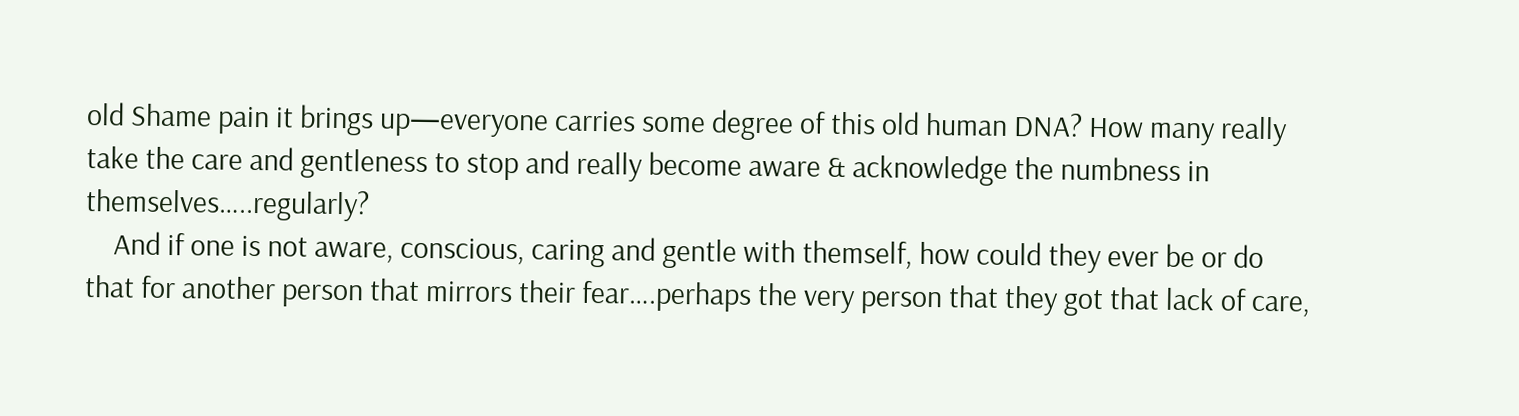old Shame pain it brings up—everyone carries some degree of this old human DNA? How many really take the care and gentleness to stop and really become aware & acknowledge the numbness in themselves…..regularly?
    And if one is not aware, conscious, caring and gentle with themself, how could they ever be or do that for another person that mirrors their fear….perhaps the very person that they got that lack of care,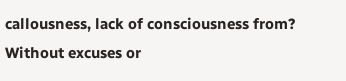callousness, lack of consciousness from? Without excuses or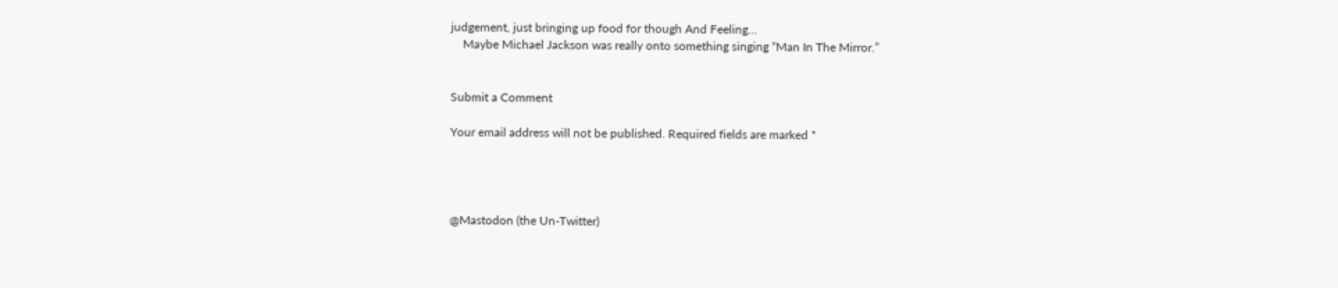judgement, just bringing up food for though And Feeling…
    Maybe Michael Jackson was really onto something singing “Man In The Mirror.”


Submit a Comment

Your email address will not be published. Required fields are marked *




@Mastodon (the Un-Twitter)